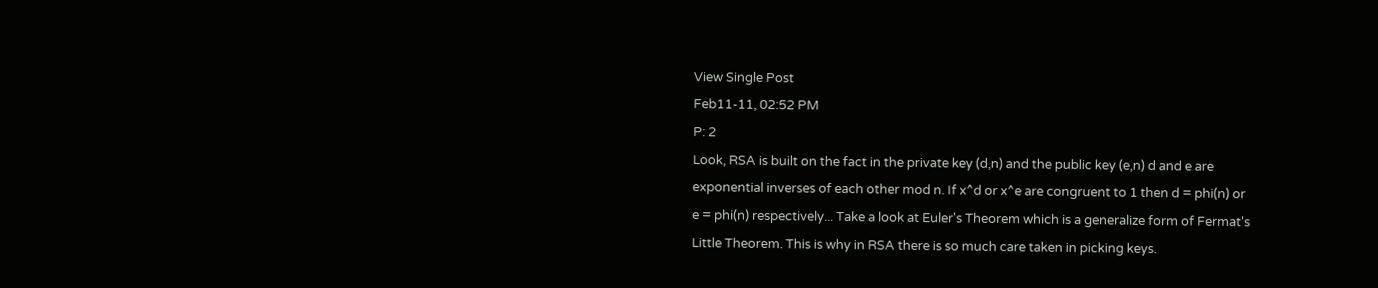View Single Post
Feb11-11, 02:52 PM
P: 2
Look, RSA is built on the fact in the private key (d,n) and the public key (e,n) d and e are exponential inverses of each other mod n. If x^d or x^e are congruent to 1 then d = phi(n) or e = phi(n) respectively... Take a look at Euler's Theorem which is a generalize form of Fermat's Little Theorem. This is why in RSA there is so much care taken in picking keys.